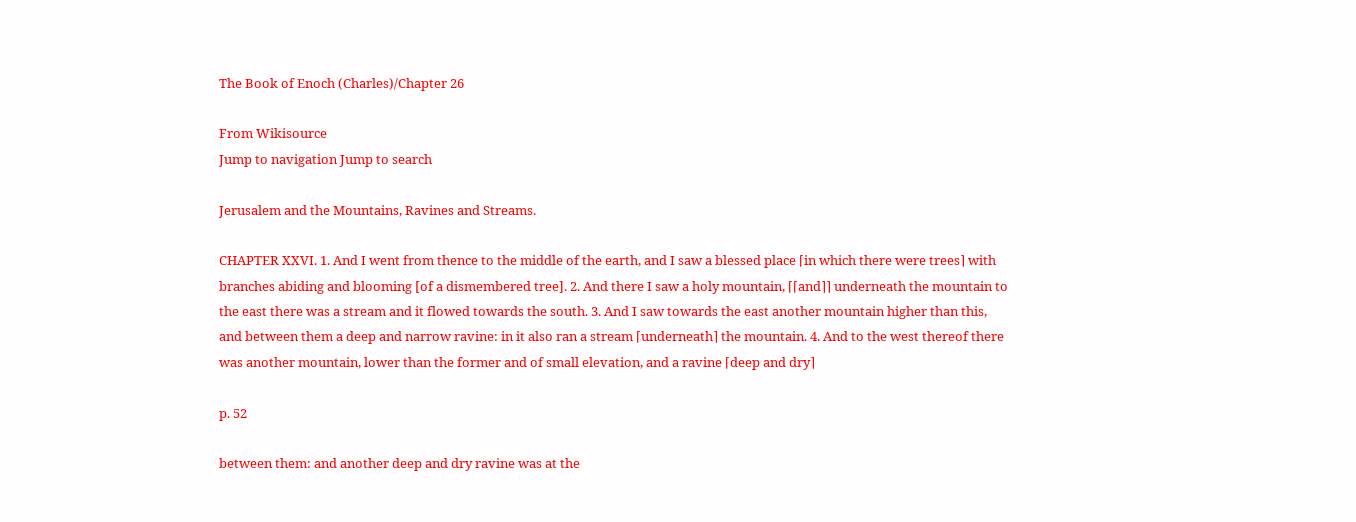The Book of Enoch (Charles)/Chapter 26

From Wikisource
Jump to navigation Jump to search

Jerusalem and the Mountains, Ravines and Streams.

CHAPTER XXVI. 1. And I went from thence to the middle of the earth, and I saw a blessed place ⌈in which there were trees⌉ with branches abiding and blooming [of a dismembered tree]. 2. And there I saw a holy mountain, ⌈⌈and⌉⌉ underneath the mountain to the east there was a stream and it flowed towards the south. 3. And I saw towards the east another mountain higher than this, and between them a deep and narrow ravine: in it also ran a stream ⌈underneath⌉ the mountain. 4. And to the west thereof there was another mountain, lower than the former and of small elevation, and a ravine ⌈deep and dry⌉

p. 52

between them: and another deep and dry ravine was at the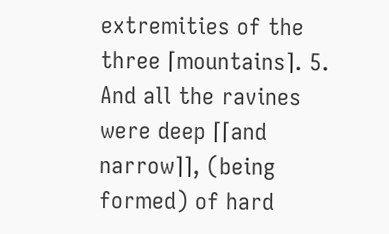extremities of the three ⌈mountains⌉. 5. And all the ravines were deep ⌈⌈and narrow⌉⌉, (being formed) of hard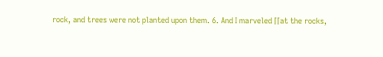rock, and trees were not planted upon them. 6. And I marveled ⌈⌈at the rocks,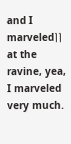and I marveled⌉⌉ at the ravine, yea, I marveled very much.